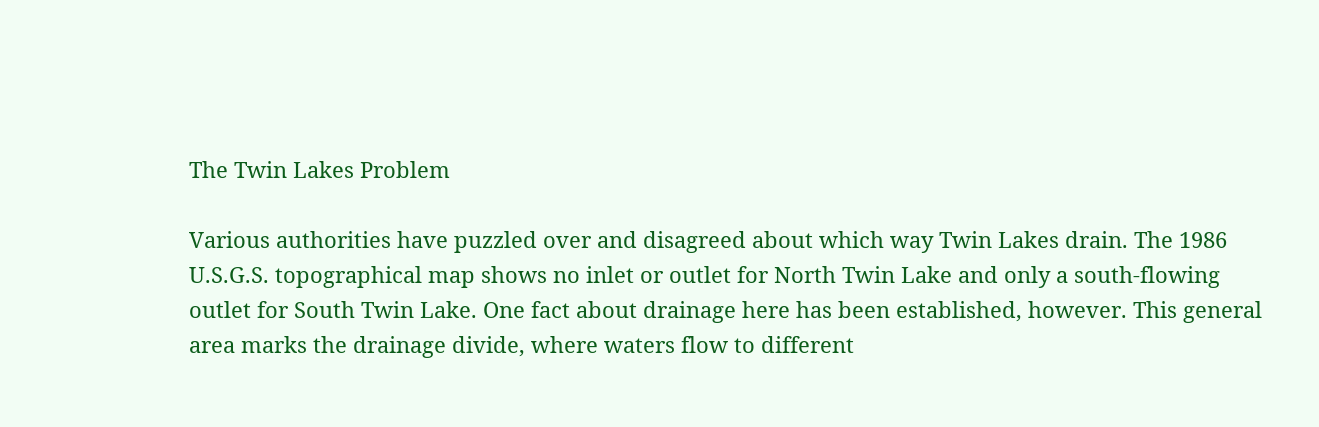The Twin Lakes Problem

Various authorities have puzzled over and disagreed about which way Twin Lakes drain. The 1986 U.S.G.S. topographical map shows no inlet or outlet for North Twin Lake and only a south-flowing outlet for South Twin Lake. One fact about drainage here has been established, however. This general area marks the drainage divide, where waters flow to different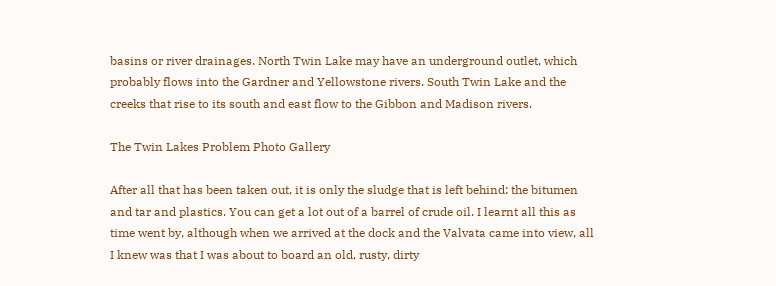basins or river drainages. North Twin Lake may have an underground outlet, which probably flows into the Gardner and Yellowstone rivers. South Twin Lake and the creeks that rise to its south and east flow to the Gibbon and Madison rivers.

The Twin Lakes Problem Photo Gallery

After all that has been taken out, it is only the sludge that is left behind: the bitumen and tar and plastics. You can get a lot out of a barrel of crude oil. I learnt all this as time went by, although when we arrived at the dock and the Valvata came into view, all I knew was that I was about to board an old, rusty, dirty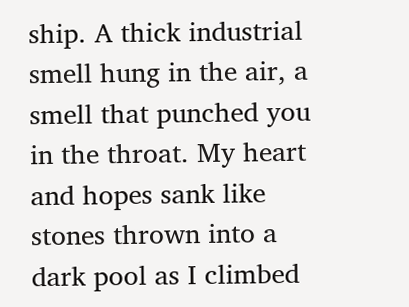ship. A thick industrial smell hung in the air, a smell that punched you in the throat. My heart and hopes sank like stones thrown into a dark pool as I climbed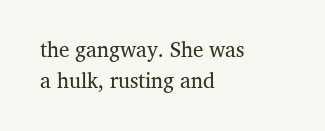the gangway. She was a hulk, rusting and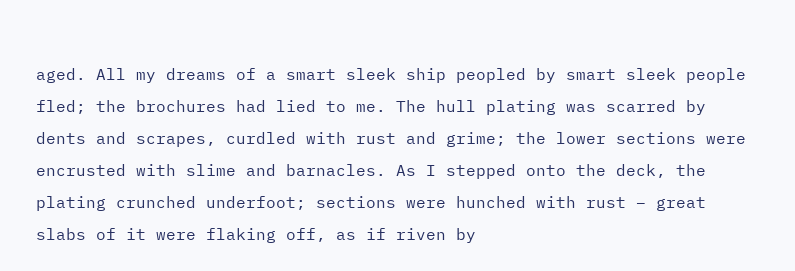aged. All my dreams of a smart sleek ship peopled by smart sleek people fled; the brochures had lied to me. The hull plating was scarred by dents and scrapes, curdled with rust and grime; the lower sections were encrusted with slime and barnacles. As I stepped onto the deck, the plating crunched underfoot; sections were hunched with rust – great slabs of it were flaking off, as if riven by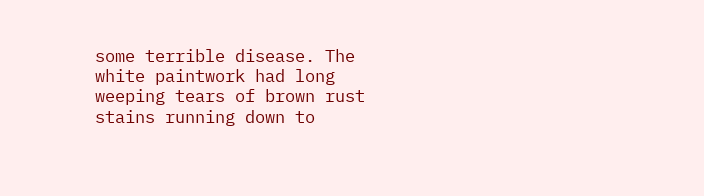some terrible disease. The white paintwork had long weeping tears of brown rust stains running down to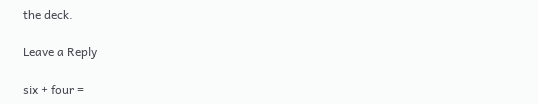the deck.

Leave a Reply

six + four =